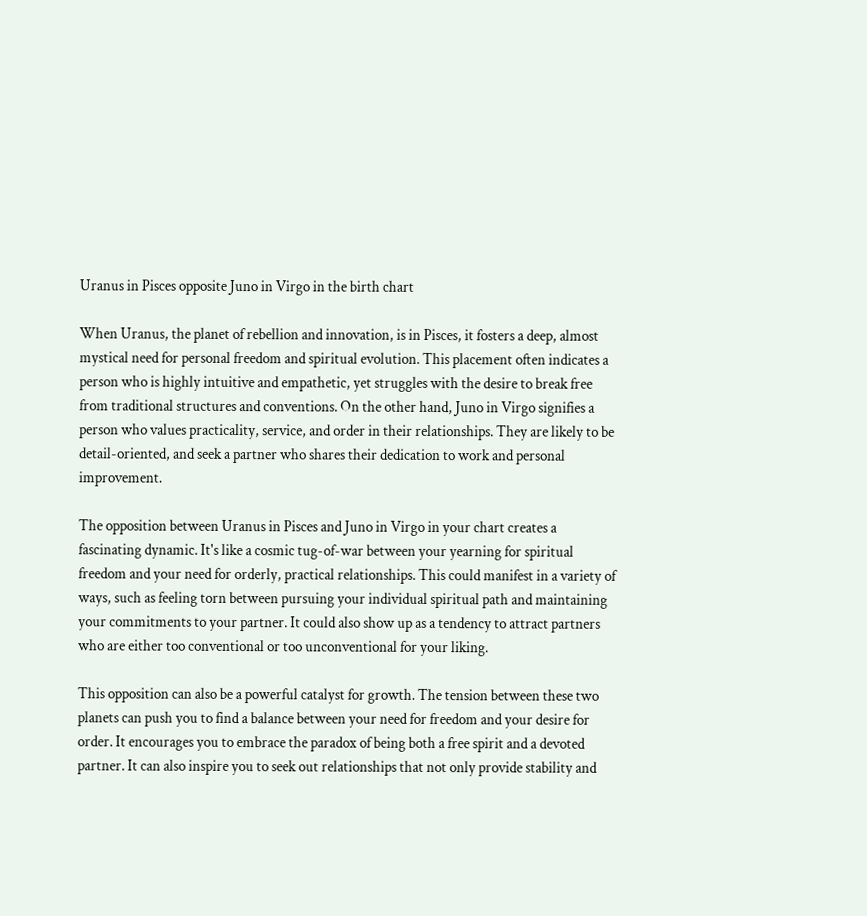Uranus in Pisces opposite Juno in Virgo in the birth chart

When Uranus, the planet of rebellion and innovation, is in Pisces, it fosters a deep, almost mystical need for personal freedom and spiritual evolution. This placement often indicates a person who is highly intuitive and empathetic, yet struggles with the desire to break free from traditional structures and conventions. On the other hand, Juno in Virgo signifies a person who values practicality, service, and order in their relationships. They are likely to be detail-oriented, and seek a partner who shares their dedication to work and personal improvement.

The opposition between Uranus in Pisces and Juno in Virgo in your chart creates a fascinating dynamic. It's like a cosmic tug-of-war between your yearning for spiritual freedom and your need for orderly, practical relationships. This could manifest in a variety of ways, such as feeling torn between pursuing your individual spiritual path and maintaining your commitments to your partner. It could also show up as a tendency to attract partners who are either too conventional or too unconventional for your liking.

This opposition can also be a powerful catalyst for growth. The tension between these two planets can push you to find a balance between your need for freedom and your desire for order. It encourages you to embrace the paradox of being both a free spirit and a devoted partner. It can also inspire you to seek out relationships that not only provide stability and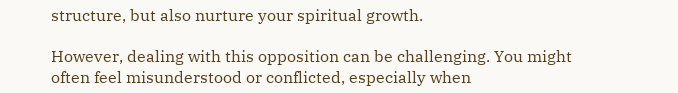structure, but also nurture your spiritual growth.

However, dealing with this opposition can be challenging. You might often feel misunderstood or conflicted, especially when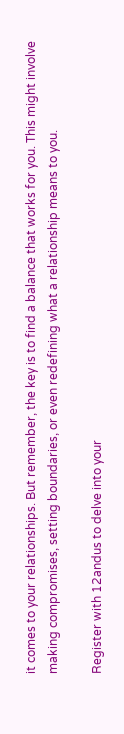it comes to your relationships. But remember, the key is to find a balance that works for you. This might involve making compromises, setting boundaries, or even redefining what a relationship means to you.

Register with 12andus to delve into your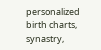personalized birth charts, synastry,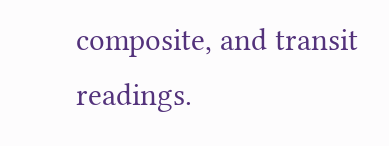composite, and transit readings.